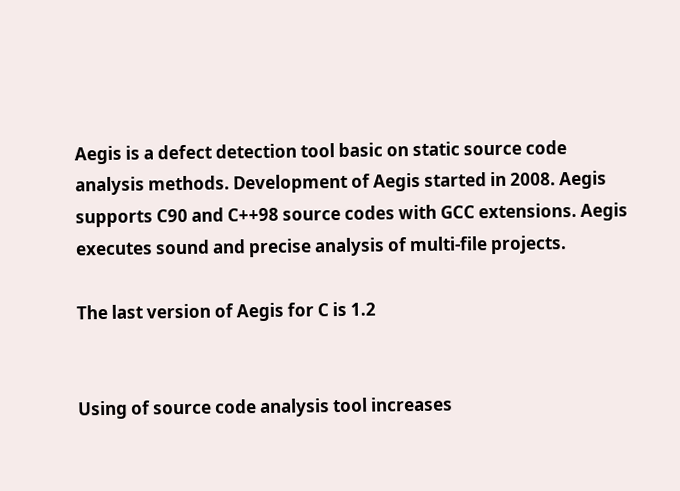Aegis is a defect detection tool basic on static source code analysis methods. Development of Aegis started in 2008. Aegis supports C90 and C++98 source codes with GCC extensions. Aegis executes sound and precise analysis of multi-file projects.

The last version of Aegis for C is 1.2


Using of source code analysis tool increases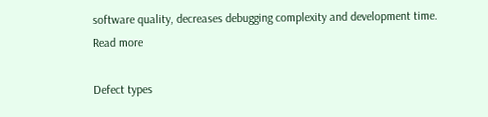software quality, decreases debugging complexity and development time. Read more

Defect types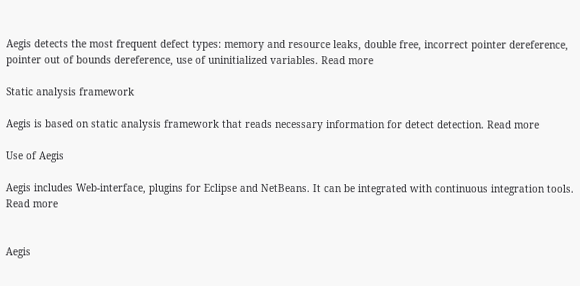Aegis detects the most frequent defect types: memory and resource leaks, double free, incorrect pointer dereference, pointer out of bounds dereference, use of uninitialized variables. Read more

Static analysis framework

Aegis is based on static analysis framework that reads necessary information for detect detection. Read more

Use of Aegis

Aegis includes Web-interface, plugins for Eclipse and NetBeans. It can be integrated with continuous integration tools. Read more


Aegis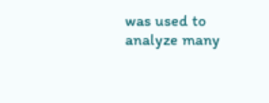was used to analyze many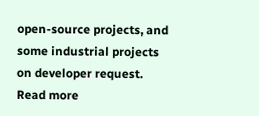open-source projects, and some industrial projects on developer request. Read more